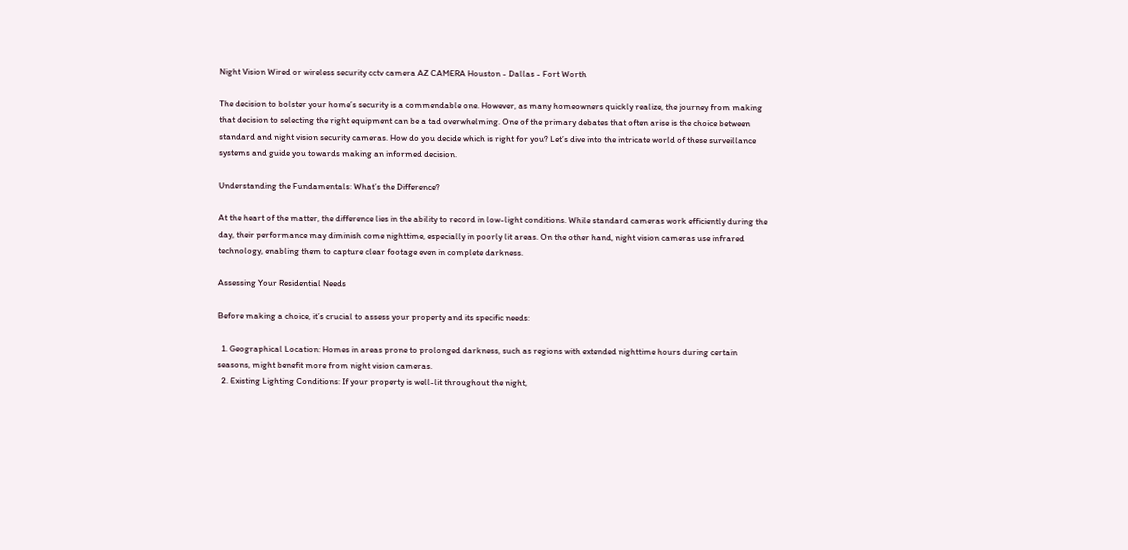Night Vision Wired or wireless security cctv camera AZ CAMERA Houston - Dallas - Fort Worth

The decision to bolster your home’s security is a commendable one. However, as many homeowners quickly realize, the journey from making that decision to selecting the right equipment can be a tad overwhelming. One of the primary debates that often arise is the choice between standard and night vision security cameras. How do you decide which is right for you? Let’s dive into the intricate world of these surveillance systems and guide you towards making an informed decision.

Understanding the Fundamentals: What’s the Difference?

At the heart of the matter, the difference lies in the ability to record in low-light conditions. While standard cameras work efficiently during the day, their performance may diminish come nighttime, especially in poorly lit areas. On the other hand, night vision cameras use infrared technology, enabling them to capture clear footage even in complete darkness.

Assessing Your Residential Needs

Before making a choice, it’s crucial to assess your property and its specific needs:

  1. Geographical Location: Homes in areas prone to prolonged darkness, such as regions with extended nighttime hours during certain seasons, might benefit more from night vision cameras.
  2. Existing Lighting Conditions: If your property is well-lit throughout the night,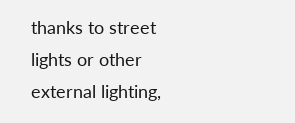thanks to street lights or other external lighting,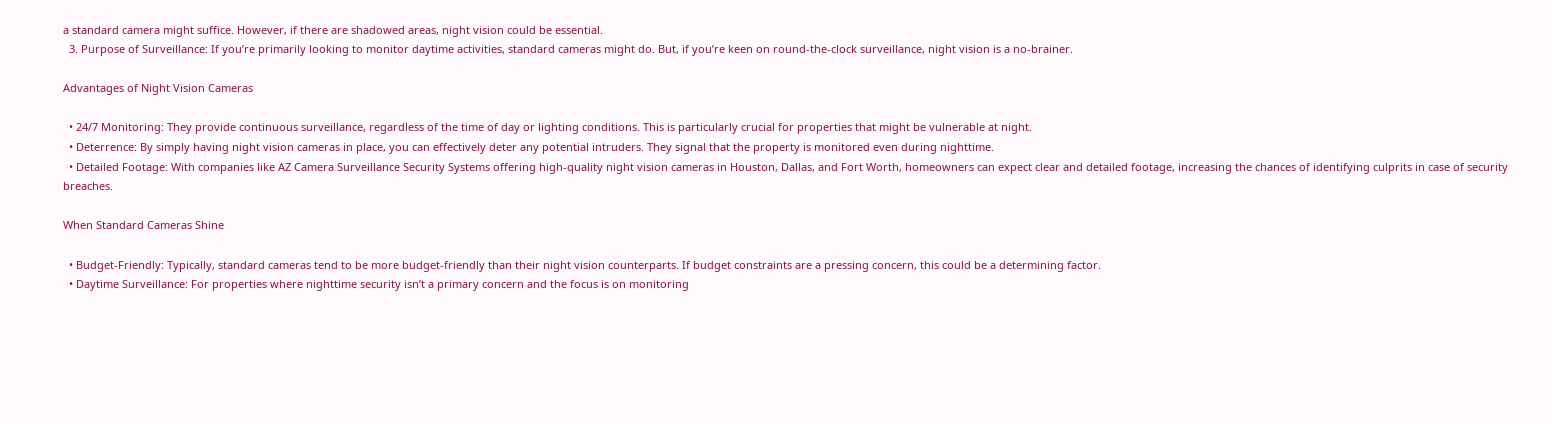a standard camera might suffice. However, if there are shadowed areas, night vision could be essential.
  3. Purpose of Surveillance: If you’re primarily looking to monitor daytime activities, standard cameras might do. But, if you’re keen on round-the-clock surveillance, night vision is a no-brainer.

Advantages of Night Vision Cameras

  • 24/7 Monitoring: They provide continuous surveillance, regardless of the time of day or lighting conditions. This is particularly crucial for properties that might be vulnerable at night.
  • Deterrence: By simply having night vision cameras in place, you can effectively deter any potential intruders. They signal that the property is monitored even during nighttime.
  • Detailed Footage: With companies like AZ Camera Surveillance Security Systems offering high-quality night vision cameras in Houston, Dallas, and Fort Worth, homeowners can expect clear and detailed footage, increasing the chances of identifying culprits in case of security breaches.

When Standard Cameras Shine

  • Budget-Friendly: Typically, standard cameras tend to be more budget-friendly than their night vision counterparts. If budget constraints are a pressing concern, this could be a determining factor.
  • Daytime Surveillance: For properties where nighttime security isn’t a primary concern and the focus is on monitoring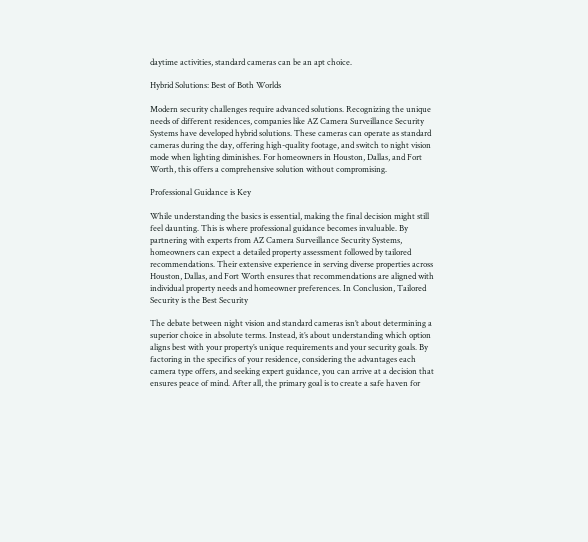daytime activities, standard cameras can be an apt choice.

Hybrid Solutions: Best of Both Worlds

Modern security challenges require advanced solutions. Recognizing the unique needs of different residences, companies like AZ Camera Surveillance Security Systems have developed hybrid solutions. These cameras can operate as standard cameras during the day, offering high-quality footage, and switch to night vision mode when lighting diminishes. For homeowners in Houston, Dallas, and Fort Worth, this offers a comprehensive solution without compromising.

Professional Guidance is Key

While understanding the basics is essential, making the final decision might still feel daunting. This is where professional guidance becomes invaluable. By partnering with experts from AZ Camera Surveillance Security Systems, homeowners can expect a detailed property assessment followed by tailored recommendations. Their extensive experience in serving diverse properties across Houston, Dallas, and Fort Worth ensures that recommendations are aligned with individual property needs and homeowner preferences. In Conclusion, Tailored Security is the Best Security

The debate between night vision and standard cameras isn’t about determining a superior choice in absolute terms. Instead, it’s about understanding which option aligns best with your property’s unique requirements and your security goals. By factoring in the specifics of your residence, considering the advantages each camera type offers, and seeking expert guidance, you can arrive at a decision that ensures peace of mind. After all, the primary goal is to create a safe haven for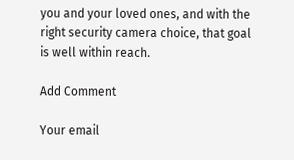you and your loved ones, and with the right security camera choice, that goal is well within reach.

Add Comment

Your email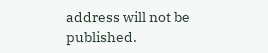address will not be published.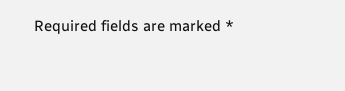Required fields are marked *